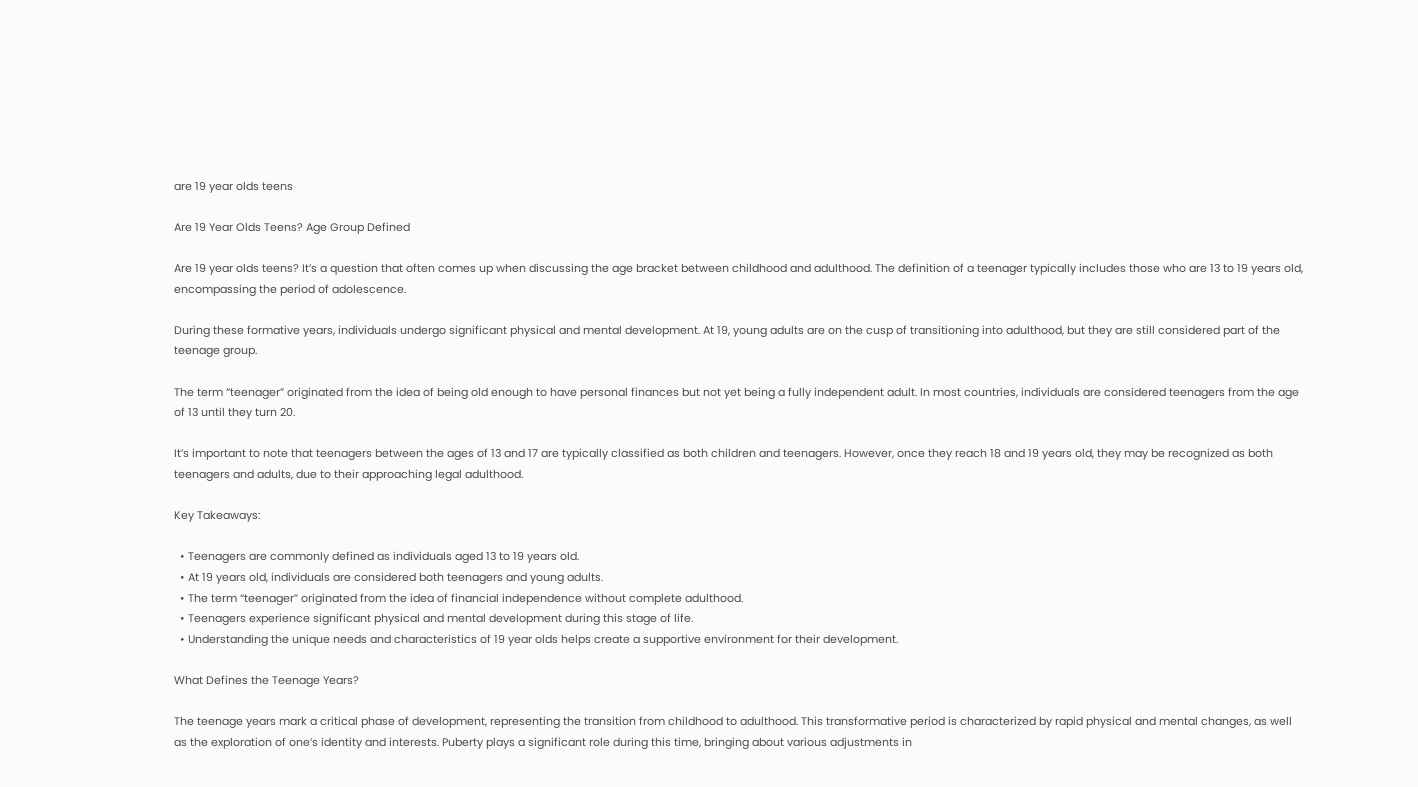are 19 year olds teens

Are 19 Year Olds Teens? Age Group Defined

Are 19 year olds teens? It’s a question that often comes up when discussing the age bracket between childhood and adulthood. The definition of a teenager typically includes those who are 13 to 19 years old, encompassing the period of adolescence.

During these formative years, individuals undergo significant physical and mental development. At 19, young adults are on the cusp of transitioning into adulthood, but they are still considered part of the teenage group.

The term “teenager” originated from the idea of being old enough to have personal finances but not yet being a fully independent adult. In most countries, individuals are considered teenagers from the age of 13 until they turn 20.

It’s important to note that teenagers between the ages of 13 and 17 are typically classified as both children and teenagers. However, once they reach 18 and 19 years old, they may be recognized as both teenagers and adults, due to their approaching legal adulthood.

Key Takeaways:

  • Teenagers are commonly defined as individuals aged 13 to 19 years old.
  • At 19 years old, individuals are considered both teenagers and young adults.
  • The term “teenager” originated from the idea of financial independence without complete adulthood.
  • Teenagers experience significant physical and mental development during this stage of life.
  • Understanding the unique needs and characteristics of 19 year olds helps create a supportive environment for their development.

What Defines the Teenage Years?

The teenage years mark a critical phase of development, representing the transition from childhood to adulthood. This transformative period is characterized by rapid physical and mental changes, as well as the exploration of one’s identity and interests. Puberty plays a significant role during this time, bringing about various adjustments in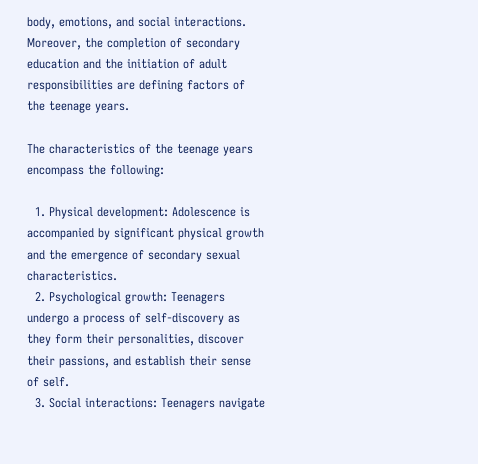body, emotions, and social interactions. Moreover, the completion of secondary education and the initiation of adult responsibilities are defining factors of the teenage years.

The characteristics of the teenage years encompass the following:

  1. Physical development: Adolescence is accompanied by significant physical growth and the emergence of secondary sexual characteristics.
  2. Psychological growth: Teenagers undergo a process of self-discovery as they form their personalities, discover their passions, and establish their sense of self.
  3. Social interactions: Teenagers navigate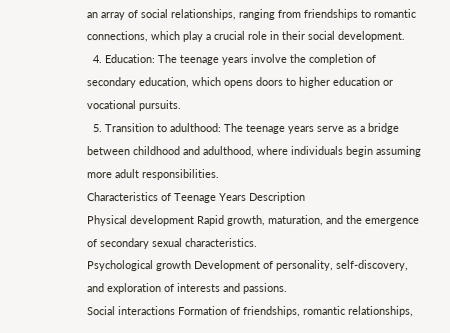an array of social relationships, ranging from friendships to romantic connections, which play a crucial role in their social development.
  4. Education: The teenage years involve the completion of secondary education, which opens doors to higher education or vocational pursuits.
  5. Transition to adulthood: The teenage years serve as a bridge between childhood and adulthood, where individuals begin assuming more adult responsibilities.
Characteristics of Teenage Years Description
Physical development Rapid growth, maturation, and the emergence of secondary sexual characteristics.
Psychological growth Development of personality, self-discovery, and exploration of interests and passions.
Social interactions Formation of friendships, romantic relationships,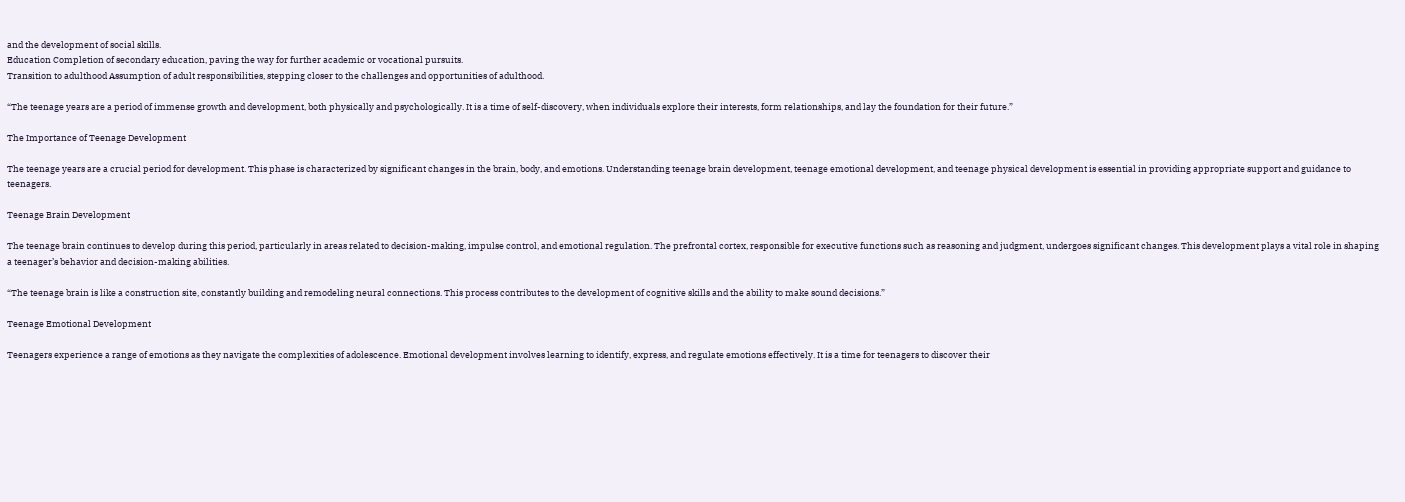and the development of social skills.
Education Completion of secondary education, paving the way for further academic or vocational pursuits.
Transition to adulthood Assumption of adult responsibilities, stepping closer to the challenges and opportunities of adulthood.

“The teenage years are a period of immense growth and development, both physically and psychologically. It is a time of self-discovery, when individuals explore their interests, form relationships, and lay the foundation for their future.”

The Importance of Teenage Development

The teenage years are a crucial period for development. This phase is characterized by significant changes in the brain, body, and emotions. Understanding teenage brain development, teenage emotional development, and teenage physical development is essential in providing appropriate support and guidance to teenagers.

Teenage Brain Development

The teenage brain continues to develop during this period, particularly in areas related to decision-making, impulse control, and emotional regulation. The prefrontal cortex, responsible for executive functions such as reasoning and judgment, undergoes significant changes. This development plays a vital role in shaping a teenager’s behavior and decision-making abilities.

“The teenage brain is like a construction site, constantly building and remodeling neural connections. This process contributes to the development of cognitive skills and the ability to make sound decisions.”

Teenage Emotional Development

Teenagers experience a range of emotions as they navigate the complexities of adolescence. Emotional development involves learning to identify, express, and regulate emotions effectively. It is a time for teenagers to discover their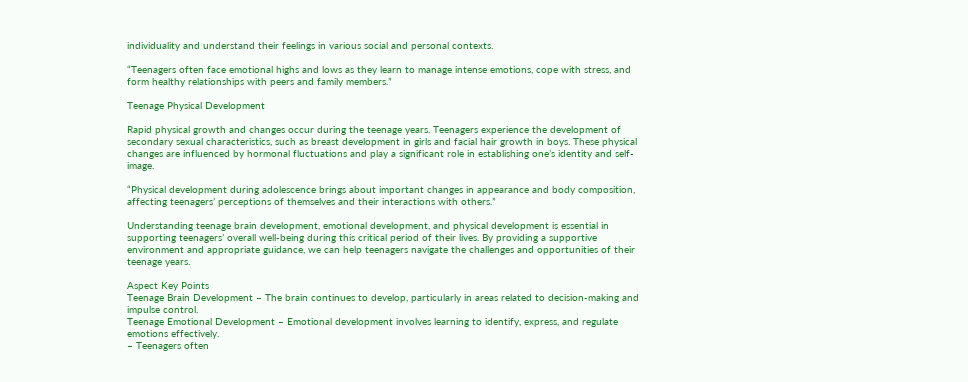individuality and understand their feelings in various social and personal contexts.

“Teenagers often face emotional highs and lows as they learn to manage intense emotions, cope with stress, and form healthy relationships with peers and family members.”

Teenage Physical Development

Rapid physical growth and changes occur during the teenage years. Teenagers experience the development of secondary sexual characteristics, such as breast development in girls and facial hair growth in boys. These physical changes are influenced by hormonal fluctuations and play a significant role in establishing one’s identity and self-image.

“Physical development during adolescence brings about important changes in appearance and body composition, affecting teenagers’ perceptions of themselves and their interactions with others.”

Understanding teenage brain development, emotional development, and physical development is essential in supporting teenagers’ overall well-being during this critical period of their lives. By providing a supportive environment and appropriate guidance, we can help teenagers navigate the challenges and opportunities of their teenage years.

Aspect Key Points
Teenage Brain Development – The brain continues to develop, particularly in areas related to decision-making and impulse control.
Teenage Emotional Development – Emotional development involves learning to identify, express, and regulate emotions effectively.
– Teenagers often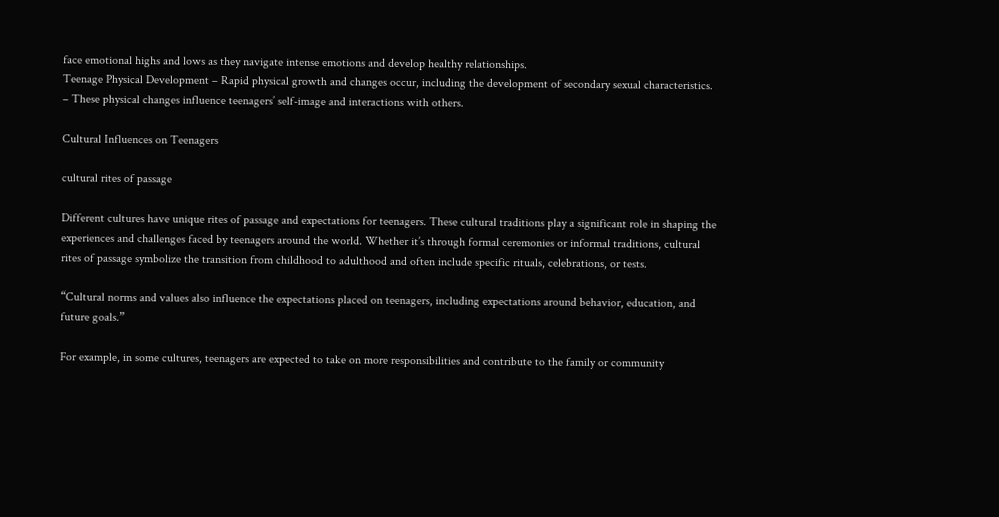face emotional highs and lows as they navigate intense emotions and develop healthy relationships.
Teenage Physical Development – Rapid physical growth and changes occur, including the development of secondary sexual characteristics.
– These physical changes influence teenagers’ self-image and interactions with others.

Cultural Influences on Teenagers

cultural rites of passage

Different cultures have unique rites of passage and expectations for teenagers. These cultural traditions play a significant role in shaping the experiences and challenges faced by teenagers around the world. Whether it’s through formal ceremonies or informal traditions, cultural rites of passage symbolize the transition from childhood to adulthood and often include specific rituals, celebrations, or tests.

“Cultural norms and values also influence the expectations placed on teenagers, including expectations around behavior, education, and future goals.”

For example, in some cultures, teenagers are expected to take on more responsibilities and contribute to the family or community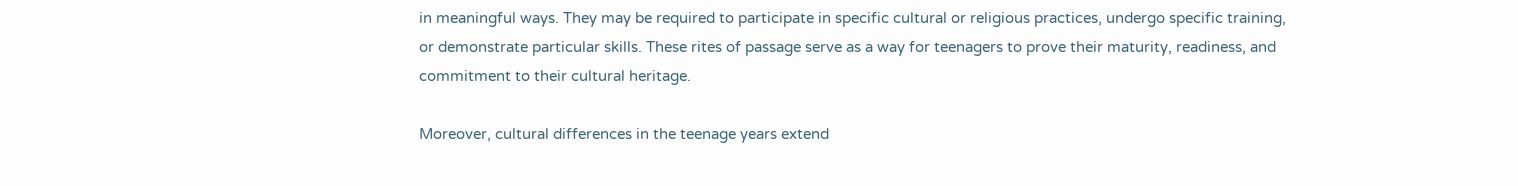in meaningful ways. They may be required to participate in specific cultural or religious practices, undergo specific training, or demonstrate particular skills. These rites of passage serve as a way for teenagers to prove their maturity, readiness, and commitment to their cultural heritage.

Moreover, cultural differences in the teenage years extend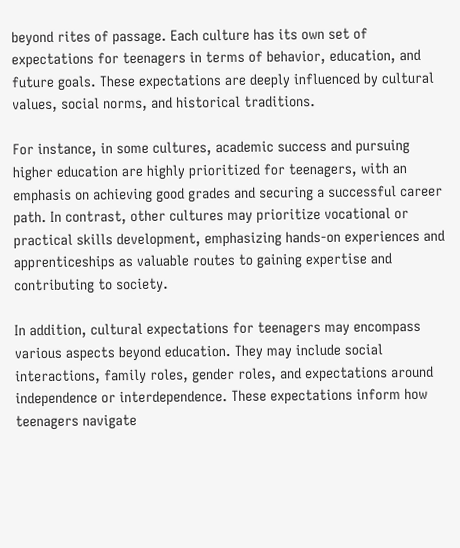beyond rites of passage. Each culture has its own set of expectations for teenagers in terms of behavior, education, and future goals. These expectations are deeply influenced by cultural values, social norms, and historical traditions.

For instance, in some cultures, academic success and pursuing higher education are highly prioritized for teenagers, with an emphasis on achieving good grades and securing a successful career path. In contrast, other cultures may prioritize vocational or practical skills development, emphasizing hands-on experiences and apprenticeships as valuable routes to gaining expertise and contributing to society.

In addition, cultural expectations for teenagers may encompass various aspects beyond education. They may include social interactions, family roles, gender roles, and expectations around independence or interdependence. These expectations inform how teenagers navigate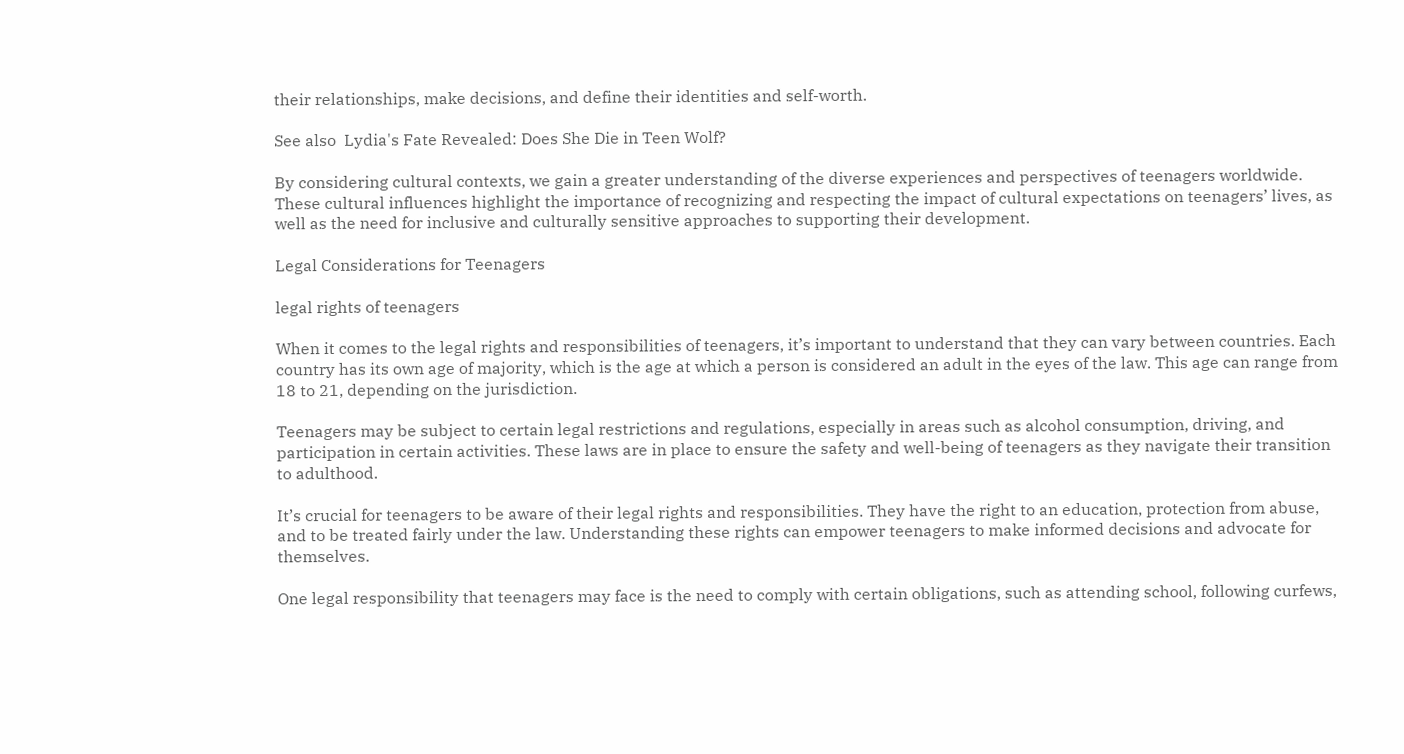their relationships, make decisions, and define their identities and self-worth.

See also  Lydia's Fate Revealed: Does She Die in Teen Wolf?

By considering cultural contexts, we gain a greater understanding of the diverse experiences and perspectives of teenagers worldwide. These cultural influences highlight the importance of recognizing and respecting the impact of cultural expectations on teenagers’ lives, as well as the need for inclusive and culturally sensitive approaches to supporting their development.

Legal Considerations for Teenagers

legal rights of teenagers

When it comes to the legal rights and responsibilities of teenagers, it’s important to understand that they can vary between countries. Each country has its own age of majority, which is the age at which a person is considered an adult in the eyes of the law. This age can range from 18 to 21, depending on the jurisdiction.

Teenagers may be subject to certain legal restrictions and regulations, especially in areas such as alcohol consumption, driving, and participation in certain activities. These laws are in place to ensure the safety and well-being of teenagers as they navigate their transition to adulthood.

It’s crucial for teenagers to be aware of their legal rights and responsibilities. They have the right to an education, protection from abuse, and to be treated fairly under the law. Understanding these rights can empower teenagers to make informed decisions and advocate for themselves.

One legal responsibility that teenagers may face is the need to comply with certain obligations, such as attending school, following curfews,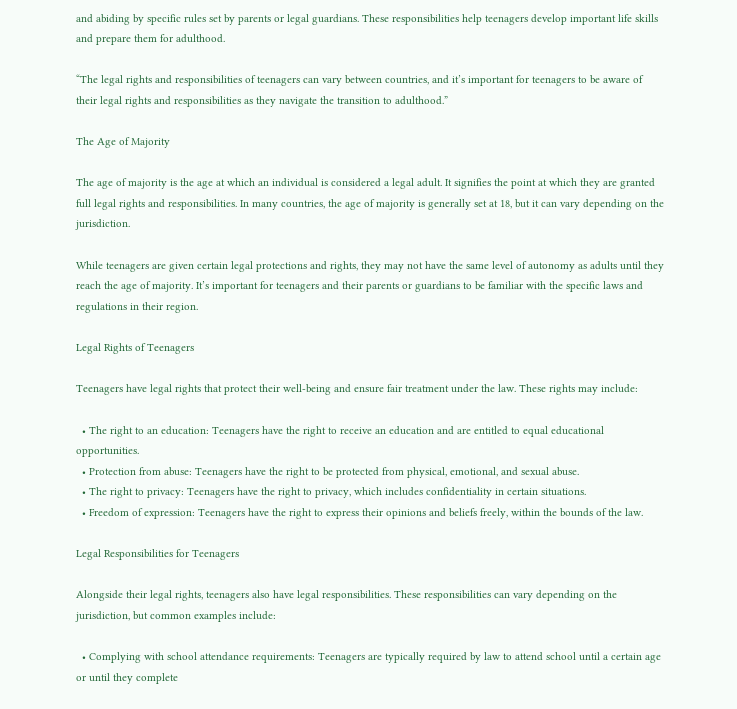and abiding by specific rules set by parents or legal guardians. These responsibilities help teenagers develop important life skills and prepare them for adulthood.

“The legal rights and responsibilities of teenagers can vary between countries, and it’s important for teenagers to be aware of their legal rights and responsibilities as they navigate the transition to adulthood.”

The Age of Majority

The age of majority is the age at which an individual is considered a legal adult. It signifies the point at which they are granted full legal rights and responsibilities. In many countries, the age of majority is generally set at 18, but it can vary depending on the jurisdiction.

While teenagers are given certain legal protections and rights, they may not have the same level of autonomy as adults until they reach the age of majority. It’s important for teenagers and their parents or guardians to be familiar with the specific laws and regulations in their region.

Legal Rights of Teenagers

Teenagers have legal rights that protect their well-being and ensure fair treatment under the law. These rights may include:

  • The right to an education: Teenagers have the right to receive an education and are entitled to equal educational opportunities.
  • Protection from abuse: Teenagers have the right to be protected from physical, emotional, and sexual abuse.
  • The right to privacy: Teenagers have the right to privacy, which includes confidentiality in certain situations.
  • Freedom of expression: Teenagers have the right to express their opinions and beliefs freely, within the bounds of the law.

Legal Responsibilities for Teenagers

Alongside their legal rights, teenagers also have legal responsibilities. These responsibilities can vary depending on the jurisdiction, but common examples include:

  • Complying with school attendance requirements: Teenagers are typically required by law to attend school until a certain age or until they complete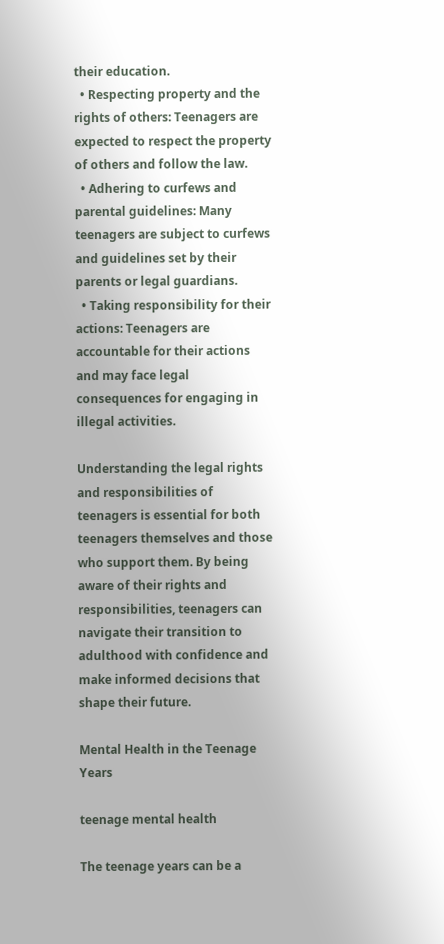their education.
  • Respecting property and the rights of others: Teenagers are expected to respect the property of others and follow the law.
  • Adhering to curfews and parental guidelines: Many teenagers are subject to curfews and guidelines set by their parents or legal guardians.
  • Taking responsibility for their actions: Teenagers are accountable for their actions and may face legal consequences for engaging in illegal activities.

Understanding the legal rights and responsibilities of teenagers is essential for both teenagers themselves and those who support them. By being aware of their rights and responsibilities, teenagers can navigate their transition to adulthood with confidence and make informed decisions that shape their future.

Mental Health in the Teenage Years

teenage mental health

The teenage years can be a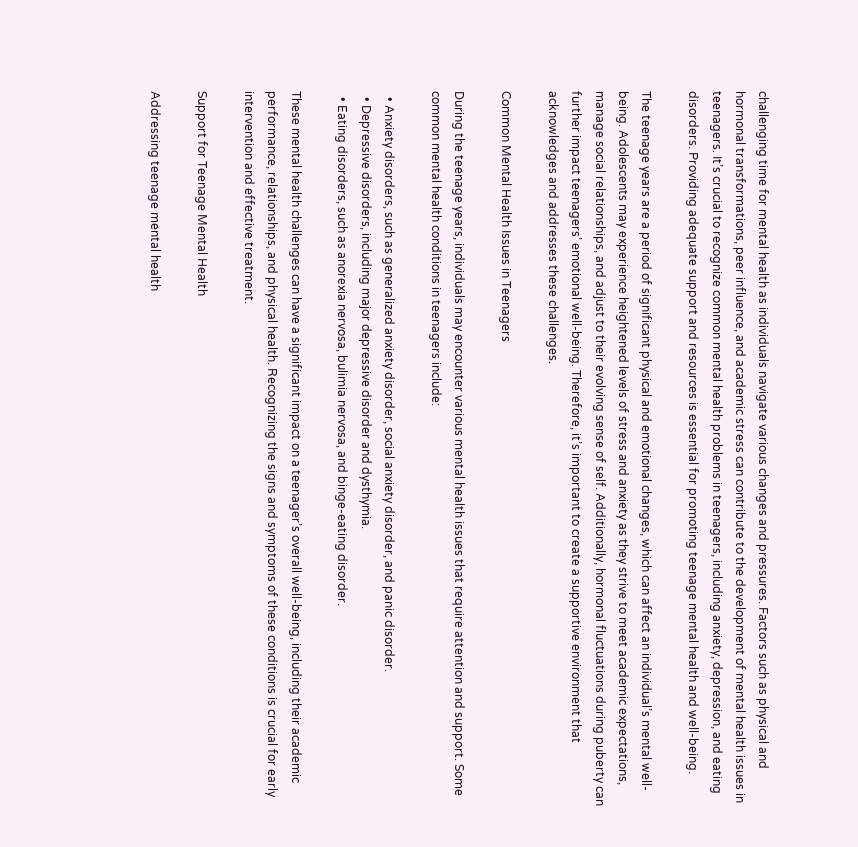challenging time for mental health as individuals navigate various changes and pressures. Factors such as physical and hormonal transformations, peer influence, and academic stress can contribute to the development of mental health issues in teenagers. It’s crucial to recognize common mental health problems in teenagers, including anxiety, depression, and eating disorders. Providing adequate support and resources is essential for promoting teenage mental health and well-being.

The teenage years are a period of significant physical and emotional changes, which can affect an individual’s mental well-being. Adolescents may experience heightened levels of stress and anxiety as they strive to meet academic expectations, manage social relationships, and adjust to their evolving sense of self. Additionally, hormonal fluctuations during puberty can further impact teenagers’ emotional well-being. Therefore, it’s important to create a supportive environment that acknowledges and addresses these challenges.

Common Mental Health Issues in Teenagers

During the teenage years, individuals may encounter various mental health issues that require attention and support. Some common mental health conditions in teenagers include:

  • Anxiety disorders, such as generalized anxiety disorder, social anxiety disorder, and panic disorder.
  • Depressive disorders, including major depressive disorder and dysthymia.
  • Eating disorders, such as anorexia nervosa, bulimia nervosa, and binge-eating disorder.

These mental health challenges can have a significant impact on a teenager’s overall well-being, including their academic performance, relationships, and physical health. Recognizing the signs and symptoms of these conditions is crucial for early intervention and effective treatment.

Support for Teenage Mental Health

Addressing teenage mental health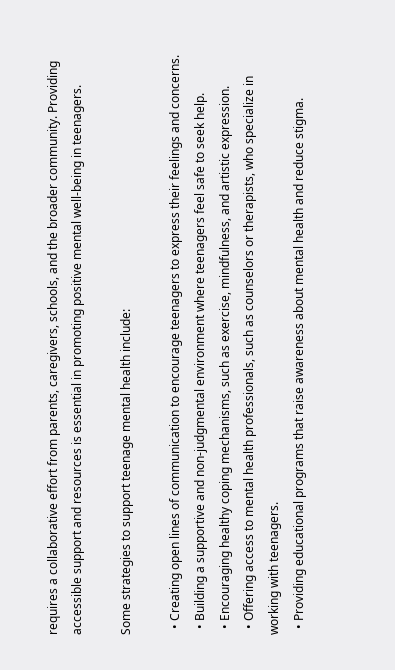requires a collaborative effort from parents, caregivers, schools, and the broader community. Providing accessible support and resources is essential in promoting positive mental well-being in teenagers.

Some strategies to support teenage mental health include:

  • Creating open lines of communication to encourage teenagers to express their feelings and concerns.
  • Building a supportive and non-judgmental environment where teenagers feel safe to seek help.
  • Encouraging healthy coping mechanisms, such as exercise, mindfulness, and artistic expression.
  • Offering access to mental health professionals, such as counselors or therapists, who specialize in working with teenagers.
  • Providing educational programs that raise awareness about mental health and reduce stigma.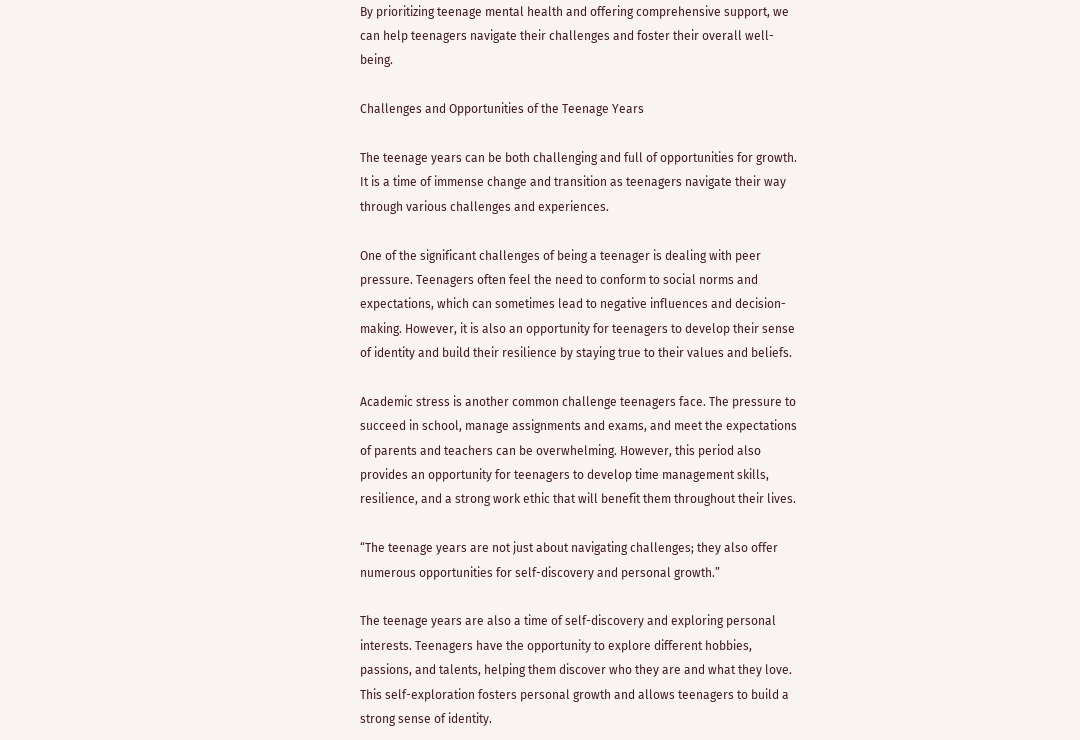By prioritizing teenage mental health and offering comprehensive support, we can help teenagers navigate their challenges and foster their overall well-being.

Challenges and Opportunities of the Teenage Years

The teenage years can be both challenging and full of opportunities for growth. It is a time of immense change and transition as teenagers navigate their way through various challenges and experiences.

One of the significant challenges of being a teenager is dealing with peer pressure. Teenagers often feel the need to conform to social norms and expectations, which can sometimes lead to negative influences and decision-making. However, it is also an opportunity for teenagers to develop their sense of identity and build their resilience by staying true to their values and beliefs.

Academic stress is another common challenge teenagers face. The pressure to succeed in school, manage assignments and exams, and meet the expectations of parents and teachers can be overwhelming. However, this period also provides an opportunity for teenagers to develop time management skills, resilience, and a strong work ethic that will benefit them throughout their lives.

“The teenage years are not just about navigating challenges; they also offer numerous opportunities for self-discovery and personal growth.”

The teenage years are also a time of self-discovery and exploring personal interests. Teenagers have the opportunity to explore different hobbies, passions, and talents, helping them discover who they are and what they love. This self-exploration fosters personal growth and allows teenagers to build a strong sense of identity.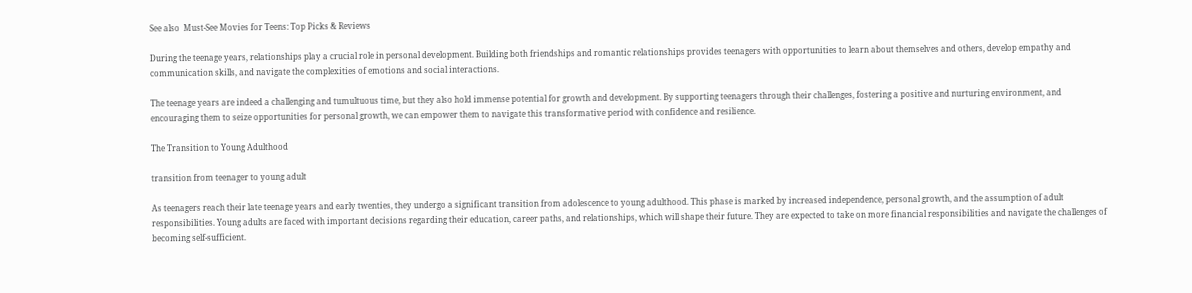See also  Must-See Movies for Teens: Top Picks & Reviews

During the teenage years, relationships play a crucial role in personal development. Building both friendships and romantic relationships provides teenagers with opportunities to learn about themselves and others, develop empathy and communication skills, and navigate the complexities of emotions and social interactions.

The teenage years are indeed a challenging and tumultuous time, but they also hold immense potential for growth and development. By supporting teenagers through their challenges, fostering a positive and nurturing environment, and encouraging them to seize opportunities for personal growth, we can empower them to navigate this transformative period with confidence and resilience.

The Transition to Young Adulthood

transition from teenager to young adult

As teenagers reach their late teenage years and early twenties, they undergo a significant transition from adolescence to young adulthood. This phase is marked by increased independence, personal growth, and the assumption of adult responsibilities. Young adults are faced with important decisions regarding their education, career paths, and relationships, which will shape their future. They are expected to take on more financial responsibilities and navigate the challenges of becoming self-sufficient.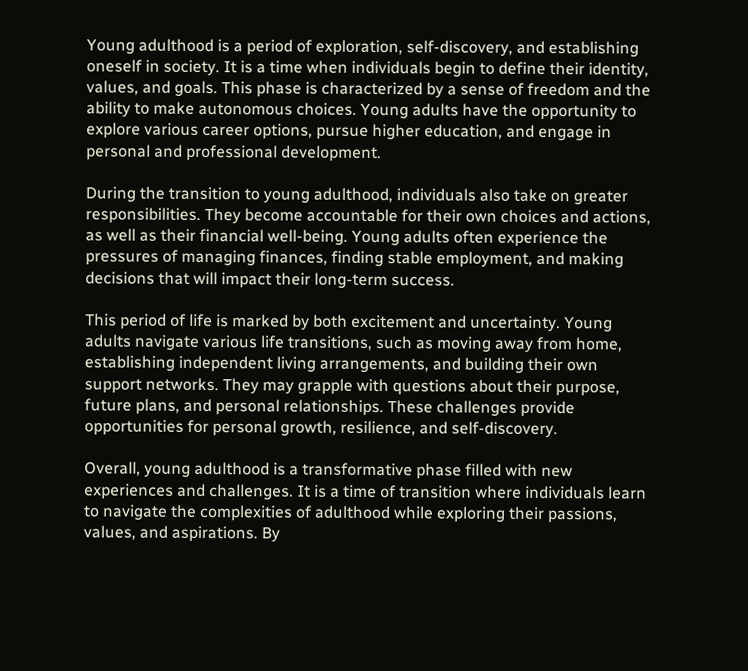Young adulthood is a period of exploration, self-discovery, and establishing oneself in society. It is a time when individuals begin to define their identity, values, and goals. This phase is characterized by a sense of freedom and the ability to make autonomous choices. Young adults have the opportunity to explore various career options, pursue higher education, and engage in personal and professional development.

During the transition to young adulthood, individuals also take on greater responsibilities. They become accountable for their own choices and actions, as well as their financial well-being. Young adults often experience the pressures of managing finances, finding stable employment, and making decisions that will impact their long-term success.

This period of life is marked by both excitement and uncertainty. Young adults navigate various life transitions, such as moving away from home, establishing independent living arrangements, and building their own support networks. They may grapple with questions about their purpose, future plans, and personal relationships. These challenges provide opportunities for personal growth, resilience, and self-discovery.

Overall, young adulthood is a transformative phase filled with new experiences and challenges. It is a time of transition where individuals learn to navigate the complexities of adulthood while exploring their passions, values, and aspirations. By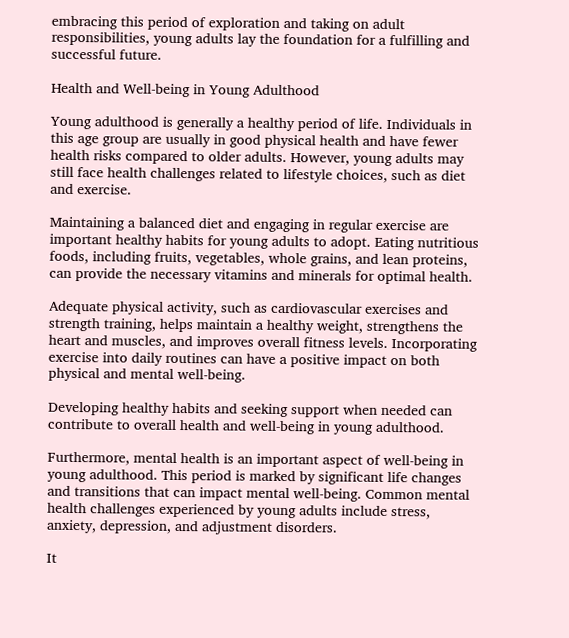embracing this period of exploration and taking on adult responsibilities, young adults lay the foundation for a fulfilling and successful future.

Health and Well-being in Young Adulthood

Young adulthood is generally a healthy period of life. Individuals in this age group are usually in good physical health and have fewer health risks compared to older adults. However, young adults may still face health challenges related to lifestyle choices, such as diet and exercise.

Maintaining a balanced diet and engaging in regular exercise are important healthy habits for young adults to adopt. Eating nutritious foods, including fruits, vegetables, whole grains, and lean proteins, can provide the necessary vitamins and minerals for optimal health.

Adequate physical activity, such as cardiovascular exercises and strength training, helps maintain a healthy weight, strengthens the heart and muscles, and improves overall fitness levels. Incorporating exercise into daily routines can have a positive impact on both physical and mental well-being.

Developing healthy habits and seeking support when needed can contribute to overall health and well-being in young adulthood.

Furthermore, mental health is an important aspect of well-being in young adulthood. This period is marked by significant life changes and transitions that can impact mental well-being. Common mental health challenges experienced by young adults include stress, anxiety, depression, and adjustment disorders.

It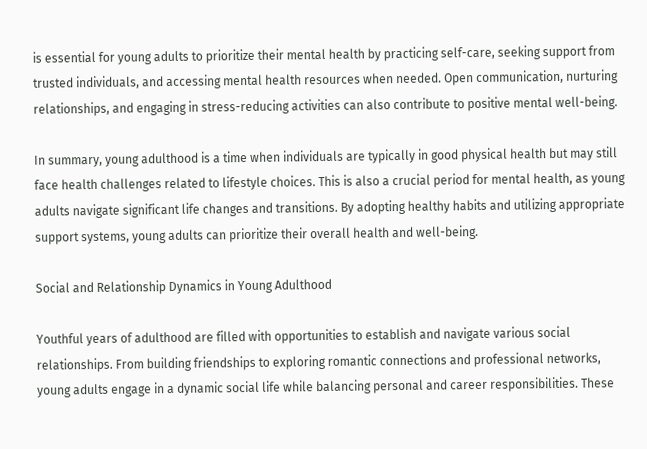is essential for young adults to prioritize their mental health by practicing self-care, seeking support from trusted individuals, and accessing mental health resources when needed. Open communication, nurturing relationships, and engaging in stress-reducing activities can also contribute to positive mental well-being.

In summary, young adulthood is a time when individuals are typically in good physical health but may still face health challenges related to lifestyle choices. This is also a crucial period for mental health, as young adults navigate significant life changes and transitions. By adopting healthy habits and utilizing appropriate support systems, young adults can prioritize their overall health and well-being.

Social and Relationship Dynamics in Young Adulthood

Youthful years of adulthood are filled with opportunities to establish and navigate various social relationships. From building friendships to exploring romantic connections and professional networks, young adults engage in a dynamic social life while balancing personal and career responsibilities. These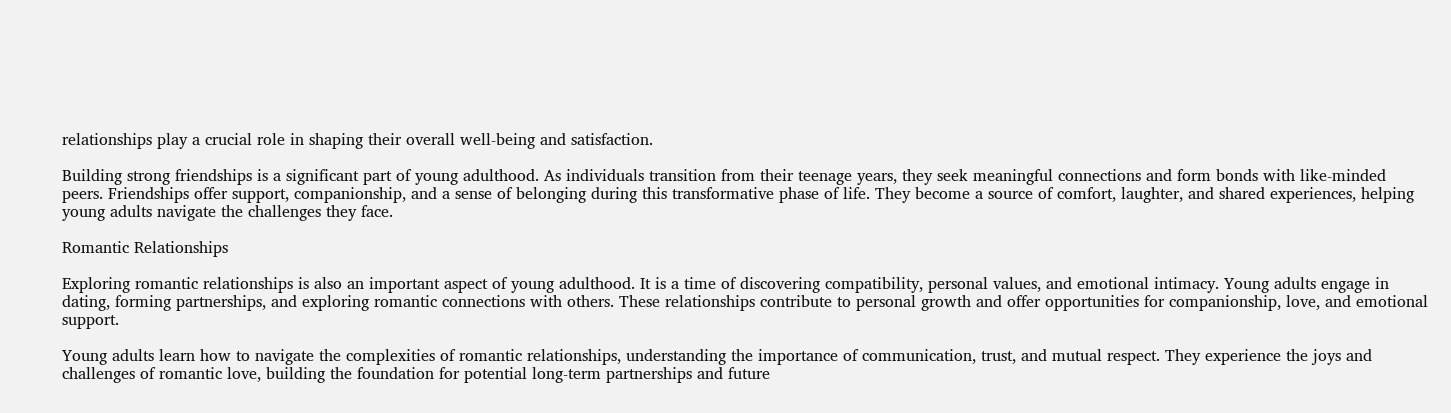relationships play a crucial role in shaping their overall well-being and satisfaction.

Building strong friendships is a significant part of young adulthood. As individuals transition from their teenage years, they seek meaningful connections and form bonds with like-minded peers. Friendships offer support, companionship, and a sense of belonging during this transformative phase of life. They become a source of comfort, laughter, and shared experiences, helping young adults navigate the challenges they face.

Romantic Relationships

Exploring romantic relationships is also an important aspect of young adulthood. It is a time of discovering compatibility, personal values, and emotional intimacy. Young adults engage in dating, forming partnerships, and exploring romantic connections with others. These relationships contribute to personal growth and offer opportunities for companionship, love, and emotional support.

Young adults learn how to navigate the complexities of romantic relationships, understanding the importance of communication, trust, and mutual respect. They experience the joys and challenges of romantic love, building the foundation for potential long-term partnerships and future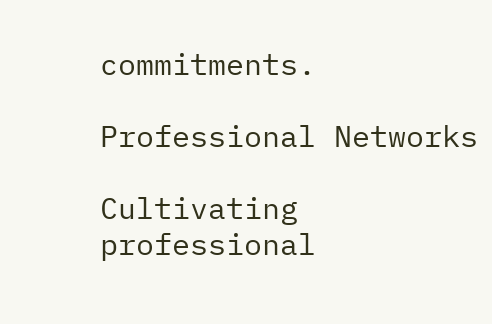commitments.

Professional Networks

Cultivating professional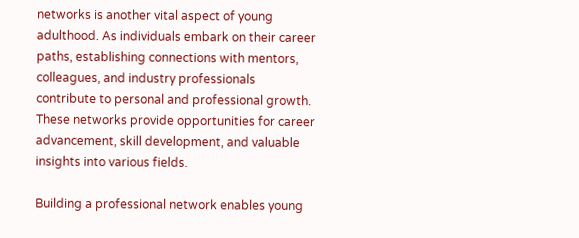networks is another vital aspect of young adulthood. As individuals embark on their career paths, establishing connections with mentors, colleagues, and industry professionals contribute to personal and professional growth. These networks provide opportunities for career advancement, skill development, and valuable insights into various fields.

Building a professional network enables young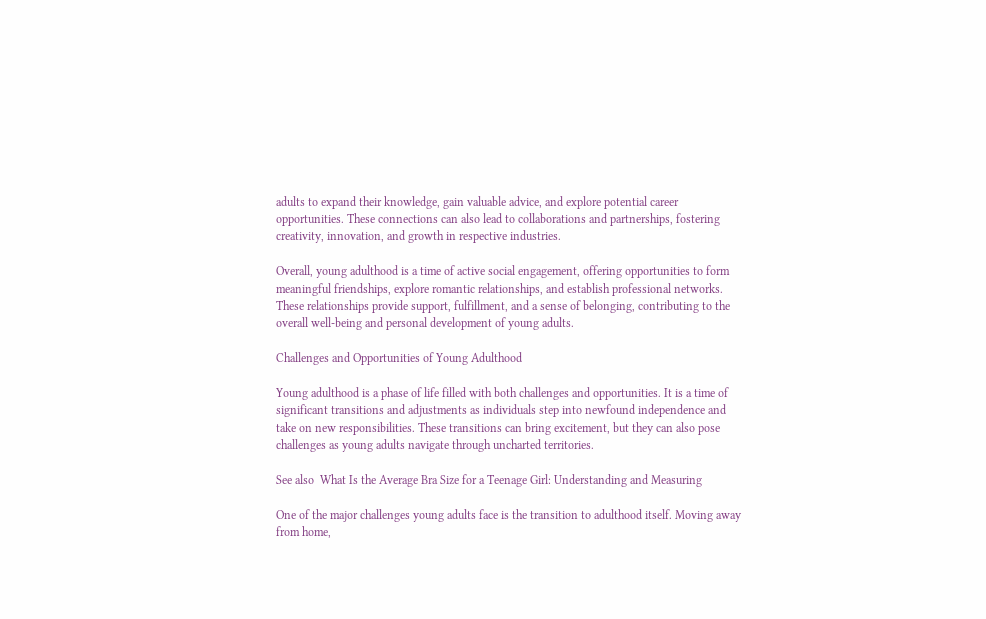adults to expand their knowledge, gain valuable advice, and explore potential career opportunities. These connections can also lead to collaborations and partnerships, fostering creativity, innovation, and growth in respective industries.

Overall, young adulthood is a time of active social engagement, offering opportunities to form meaningful friendships, explore romantic relationships, and establish professional networks. These relationships provide support, fulfillment, and a sense of belonging, contributing to the overall well-being and personal development of young adults.

Challenges and Opportunities of Young Adulthood

Young adulthood is a phase of life filled with both challenges and opportunities. It is a time of significant transitions and adjustments as individuals step into newfound independence and take on new responsibilities. These transitions can bring excitement, but they can also pose challenges as young adults navigate through uncharted territories.

See also  What Is the Average Bra Size for a Teenage Girl: Understanding and Measuring

One of the major challenges young adults face is the transition to adulthood itself. Moving away from home,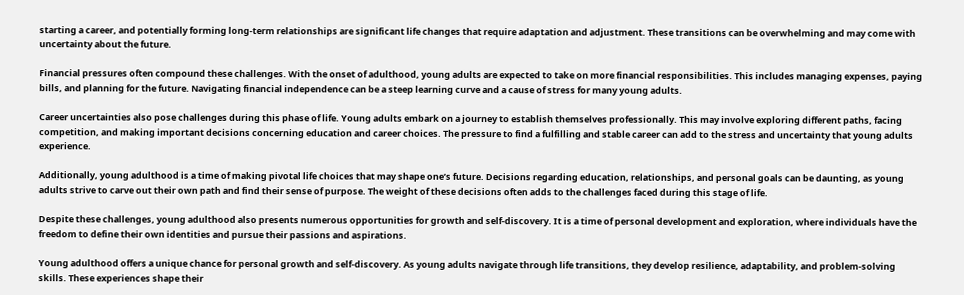starting a career, and potentially forming long-term relationships are significant life changes that require adaptation and adjustment. These transitions can be overwhelming and may come with uncertainty about the future.

Financial pressures often compound these challenges. With the onset of adulthood, young adults are expected to take on more financial responsibilities. This includes managing expenses, paying bills, and planning for the future. Navigating financial independence can be a steep learning curve and a cause of stress for many young adults.

Career uncertainties also pose challenges during this phase of life. Young adults embark on a journey to establish themselves professionally. This may involve exploring different paths, facing competition, and making important decisions concerning education and career choices. The pressure to find a fulfilling and stable career can add to the stress and uncertainty that young adults experience.

Additionally, young adulthood is a time of making pivotal life choices that may shape one’s future. Decisions regarding education, relationships, and personal goals can be daunting, as young adults strive to carve out their own path and find their sense of purpose. The weight of these decisions often adds to the challenges faced during this stage of life.

Despite these challenges, young adulthood also presents numerous opportunities for growth and self-discovery. It is a time of personal development and exploration, where individuals have the freedom to define their own identities and pursue their passions and aspirations.

Young adulthood offers a unique chance for personal growth and self-discovery. As young adults navigate through life transitions, they develop resilience, adaptability, and problem-solving skills. These experiences shape their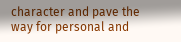character and pave the way for personal and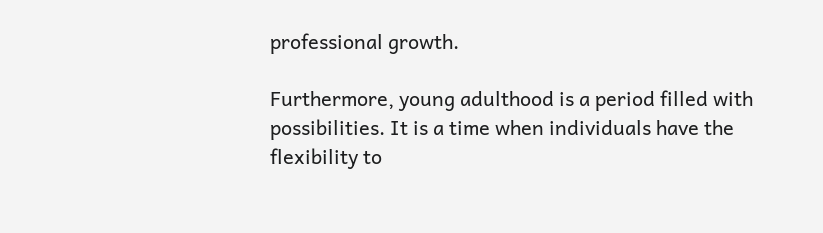professional growth.

Furthermore, young adulthood is a period filled with possibilities. It is a time when individuals have the flexibility to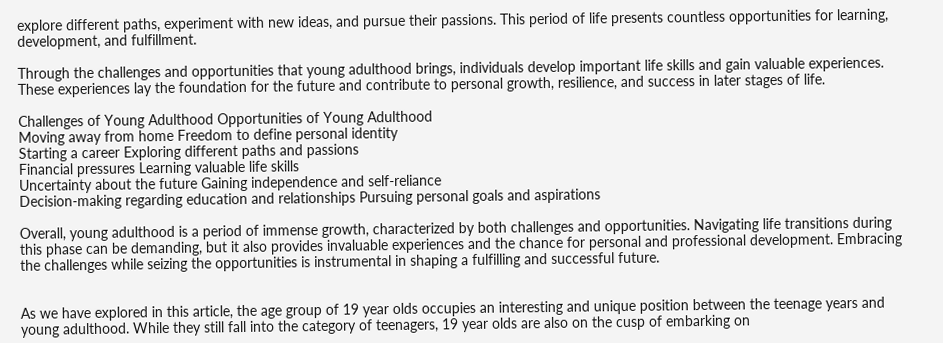explore different paths, experiment with new ideas, and pursue their passions. This period of life presents countless opportunities for learning, development, and fulfillment.

Through the challenges and opportunities that young adulthood brings, individuals develop important life skills and gain valuable experiences. These experiences lay the foundation for the future and contribute to personal growth, resilience, and success in later stages of life.

Challenges of Young Adulthood Opportunities of Young Adulthood
Moving away from home Freedom to define personal identity
Starting a career Exploring different paths and passions
Financial pressures Learning valuable life skills
Uncertainty about the future Gaining independence and self-reliance
Decision-making regarding education and relationships Pursuing personal goals and aspirations

Overall, young adulthood is a period of immense growth, characterized by both challenges and opportunities. Navigating life transitions during this phase can be demanding, but it also provides invaluable experiences and the chance for personal and professional development. Embracing the challenges while seizing the opportunities is instrumental in shaping a fulfilling and successful future.


As we have explored in this article, the age group of 19 year olds occupies an interesting and unique position between the teenage years and young adulthood. While they still fall into the category of teenagers, 19 year olds are also on the cusp of embarking on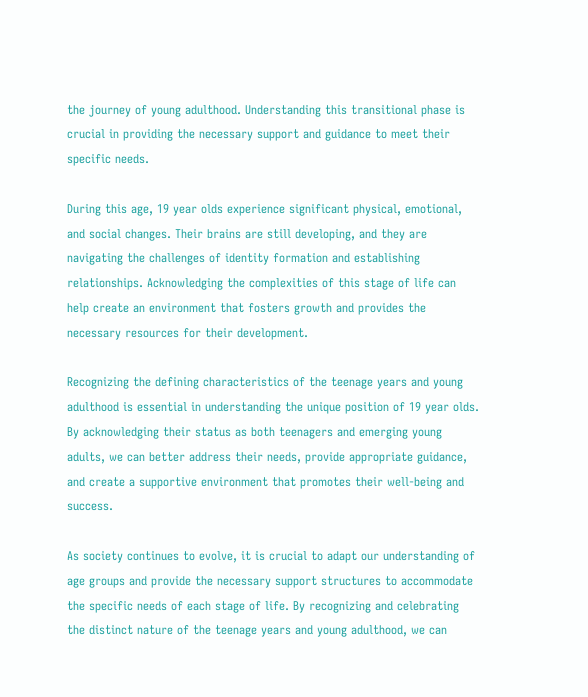the journey of young adulthood. Understanding this transitional phase is crucial in providing the necessary support and guidance to meet their specific needs.

During this age, 19 year olds experience significant physical, emotional, and social changes. Their brains are still developing, and they are navigating the challenges of identity formation and establishing relationships. Acknowledging the complexities of this stage of life can help create an environment that fosters growth and provides the necessary resources for their development.

Recognizing the defining characteristics of the teenage years and young adulthood is essential in understanding the unique position of 19 year olds. By acknowledging their status as both teenagers and emerging young adults, we can better address their needs, provide appropriate guidance, and create a supportive environment that promotes their well-being and success.

As society continues to evolve, it is crucial to adapt our understanding of age groups and provide the necessary support structures to accommodate the specific needs of each stage of life. By recognizing and celebrating the distinct nature of the teenage years and young adulthood, we can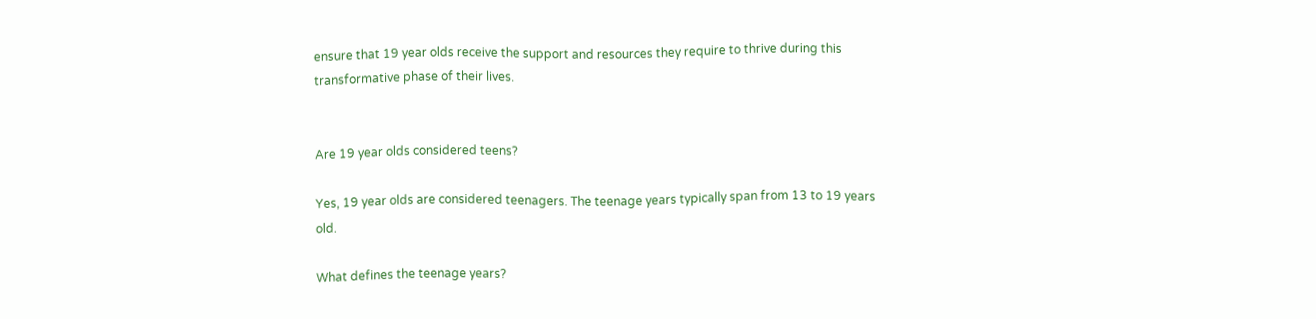ensure that 19 year olds receive the support and resources they require to thrive during this transformative phase of their lives.


Are 19 year olds considered teens?

Yes, 19 year olds are considered teenagers. The teenage years typically span from 13 to 19 years old.

What defines the teenage years?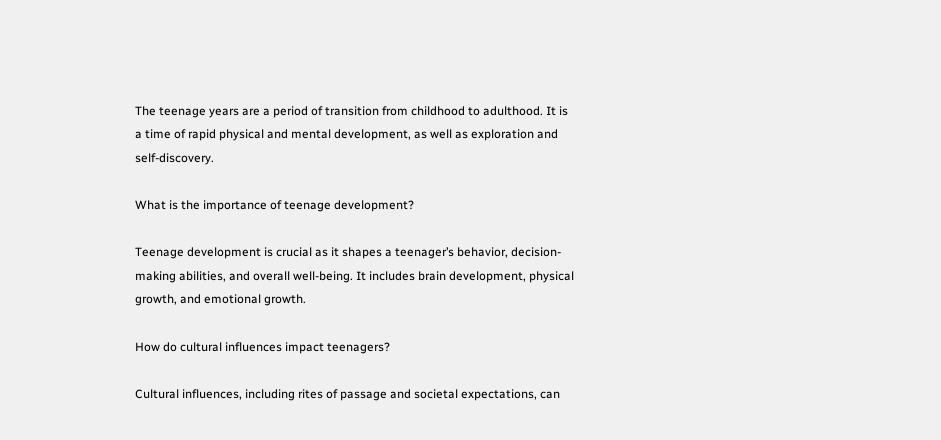The teenage years are a period of transition from childhood to adulthood. It is a time of rapid physical and mental development, as well as exploration and self-discovery.

What is the importance of teenage development?

Teenage development is crucial as it shapes a teenager’s behavior, decision-making abilities, and overall well-being. It includes brain development, physical growth, and emotional growth.

How do cultural influences impact teenagers?

Cultural influences, including rites of passage and societal expectations, can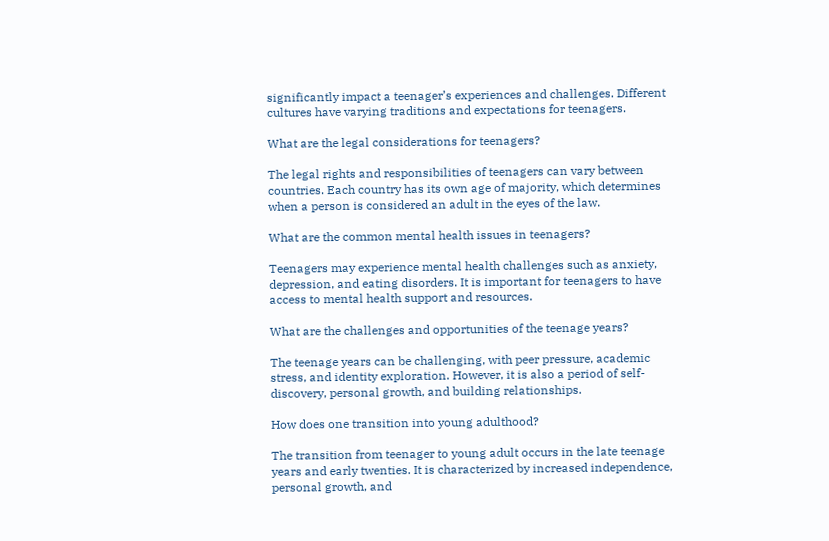significantly impact a teenager’s experiences and challenges. Different cultures have varying traditions and expectations for teenagers.

What are the legal considerations for teenagers?

The legal rights and responsibilities of teenagers can vary between countries. Each country has its own age of majority, which determines when a person is considered an adult in the eyes of the law.

What are the common mental health issues in teenagers?

Teenagers may experience mental health challenges such as anxiety, depression, and eating disorders. It is important for teenagers to have access to mental health support and resources.

What are the challenges and opportunities of the teenage years?

The teenage years can be challenging, with peer pressure, academic stress, and identity exploration. However, it is also a period of self-discovery, personal growth, and building relationships.

How does one transition into young adulthood?

The transition from teenager to young adult occurs in the late teenage years and early twenties. It is characterized by increased independence, personal growth, and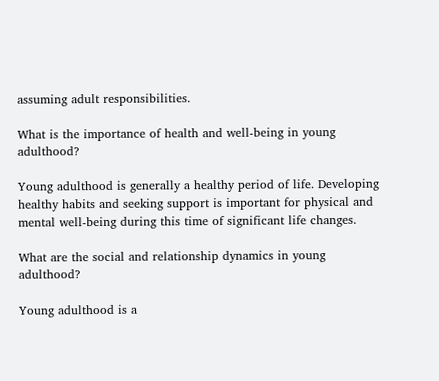assuming adult responsibilities.

What is the importance of health and well-being in young adulthood?

Young adulthood is generally a healthy period of life. Developing healthy habits and seeking support is important for physical and mental well-being during this time of significant life changes.

What are the social and relationship dynamics in young adulthood?

Young adulthood is a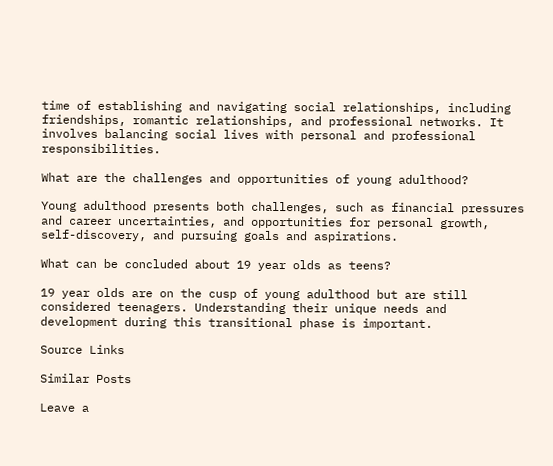time of establishing and navigating social relationships, including friendships, romantic relationships, and professional networks. It involves balancing social lives with personal and professional responsibilities.

What are the challenges and opportunities of young adulthood?

Young adulthood presents both challenges, such as financial pressures and career uncertainties, and opportunities for personal growth, self-discovery, and pursuing goals and aspirations.

What can be concluded about 19 year olds as teens?

19 year olds are on the cusp of young adulthood but are still considered teenagers. Understanding their unique needs and development during this transitional phase is important.

Source Links

Similar Posts

Leave a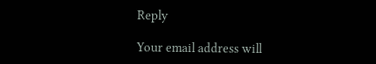Reply

Your email address will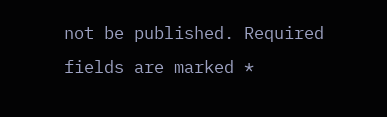not be published. Required fields are marked *